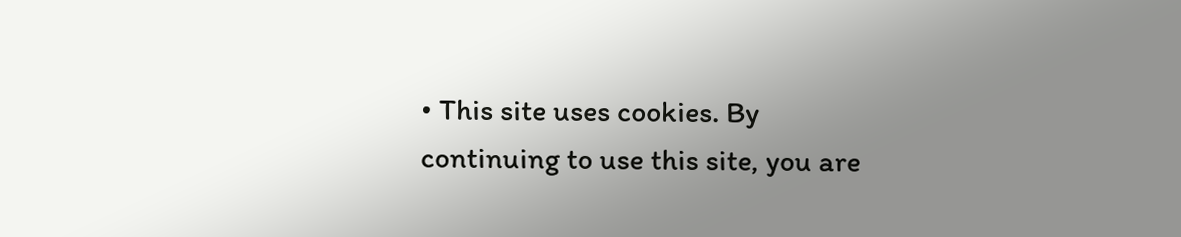• This site uses cookies. By continuing to use this site, you are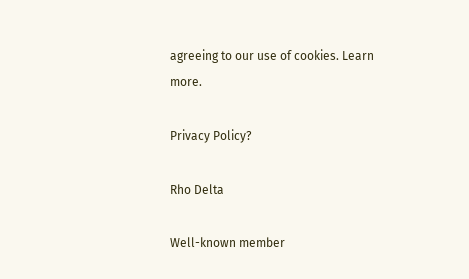agreeing to our use of cookies. Learn more.

Privacy Policy?

Rho Delta

Well-known member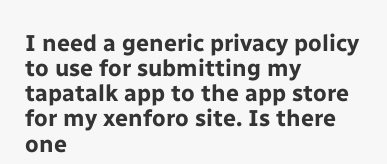I need a generic privacy policy to use for submitting my tapatalk app to the app store for my xenforo site. Is there one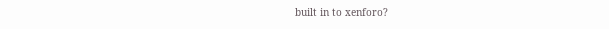built in to xenforo?